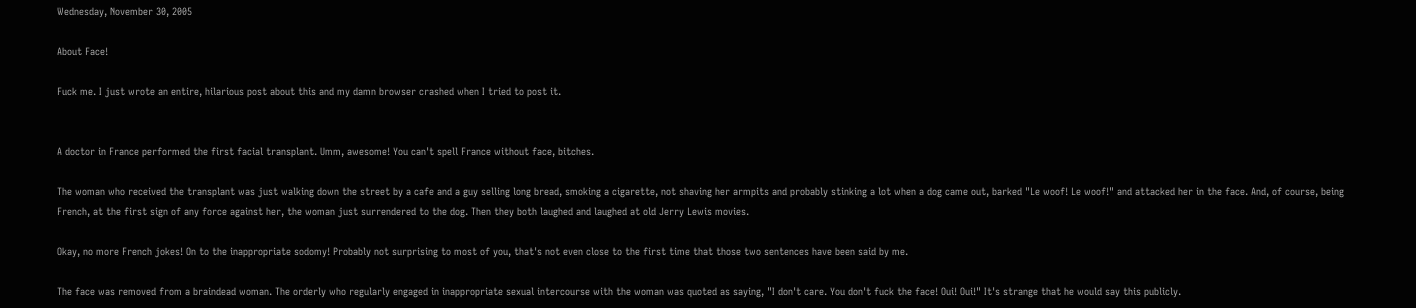Wednesday, November 30, 2005

About Face!

Fuck me. I just wrote an entire, hilarious post about this and my damn browser crashed when I tried to post it.


A doctor in France performed the first facial transplant. Umm, awesome! You can't spell France without face, bitches.

The woman who received the transplant was just walking down the street by a cafe and a guy selling long bread, smoking a cigarette, not shaving her armpits and probably stinking a lot when a dog came out, barked "Le woof! Le woof!" and attacked her in the face. And, of course, being French, at the first sign of any force against her, the woman just surrendered to the dog. Then they both laughed and laughed at old Jerry Lewis movies.

Okay, no more French jokes! On to the inappropriate sodomy! Probably not surprising to most of you, that's not even close to the first time that those two sentences have been said by me.

The face was removed from a braindead woman. The orderly who regularly engaged in inappropriate sexual intercourse with the woman was quoted as saying, "I don't care. You don't fuck the face! Oui! Oui!" It's strange that he would say this publicly.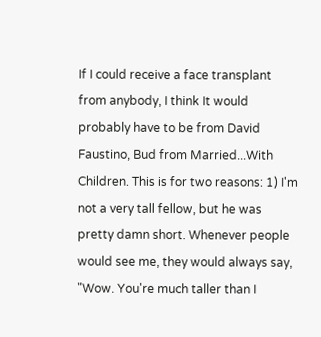If I could receive a face transplant from anybody, I think It would probably have to be from David Faustino, Bud from Married...With Children. This is for two reasons: 1) I'm not a very tall fellow, but he was pretty damn short. Whenever people would see me, they would always say, "Wow. You're much taller than I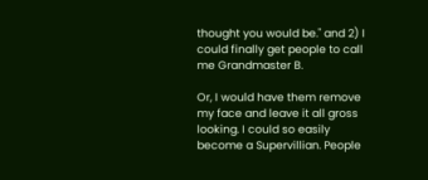thought you would be." and 2) I could finally get people to call me Grandmaster B.

Or, I would have them remove my face and leave it all gross looking. I could so easily become a Supervillian. People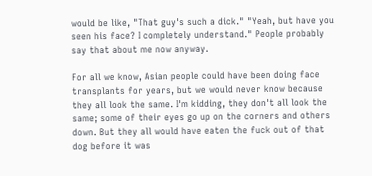would be like, "That guy's such a dick." "Yeah, but have you seen his face? I completely understand." People probably say that about me now anyway.

For all we know, Asian people could have been doing face transplants for years, but we would never know because they all look the same. I'm kidding, they don't all look the same; some of their eyes go up on the corners and others down. But they all would have eaten the fuck out of that dog before it was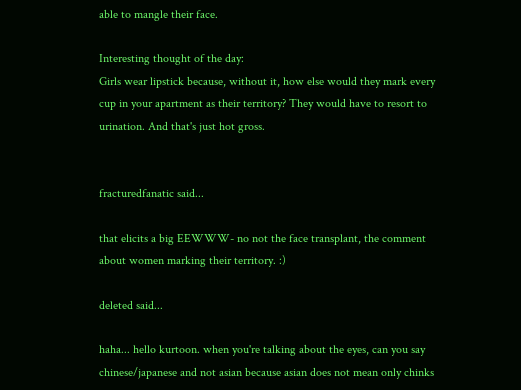able to mangle their face.

Interesting thought of the day:
Girls wear lipstick because, without it, how else would they mark every cup in your apartment as their territory? They would have to resort to urination. And that's just hot gross.


fracturedfanatic said...

that elicits a big EEWWW- no not the face transplant, the comment about women marking their territory. :)

deleted said...

haha... hello kurtoon. when you're talking about the eyes, can you say chinese/japanese and not asian because asian does not mean only chinks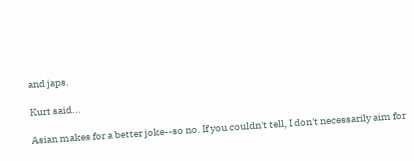and japs.

Kurt said...

Asian makes for a better joke--so no. If you couldn't tell, I don't necessarily aim for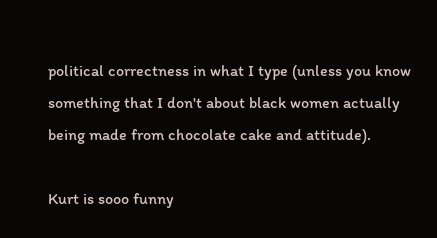political correctness in what I type (unless you know something that I don't about black women actually being made from chocolate cake and attitude).

Kurt is sooo funny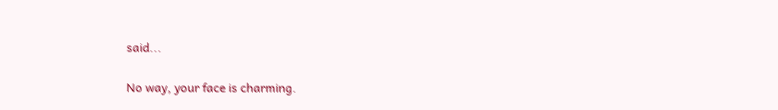said...

No way, your face is charming.